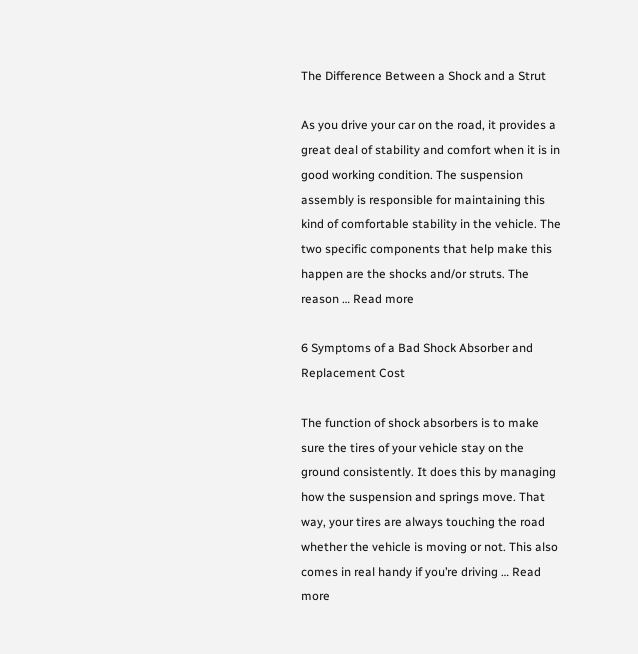The Difference Between a Shock and a Strut

As you drive your car on the road, it provides a great deal of stability and comfort when it is in good working condition. The suspension assembly is responsible for maintaining this kind of comfortable stability in the vehicle. The two specific components that help make this happen are the shocks and/or struts. The reason … Read more

6 Symptoms of a Bad Shock Absorber and Replacement Cost

The function of shock absorbers is to make sure the tires of your vehicle stay on the ground consistently. It does this by managing how the suspension and springs move. That way, your tires are always touching the road whether the vehicle is moving or not. This also comes in real handy if you’re driving … Read more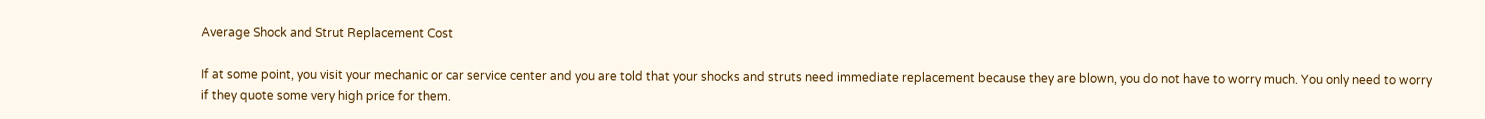Average Shock and Strut Replacement Cost

If at some point, you visit your mechanic or car service center and you are told that your shocks and struts need immediate replacement because they are blown, you do not have to worry much. You only need to worry if they quote some very high price for them.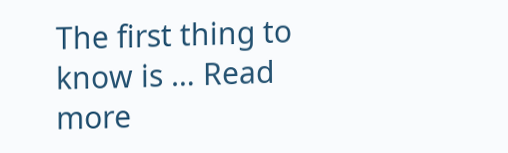The first thing to know is … Read more